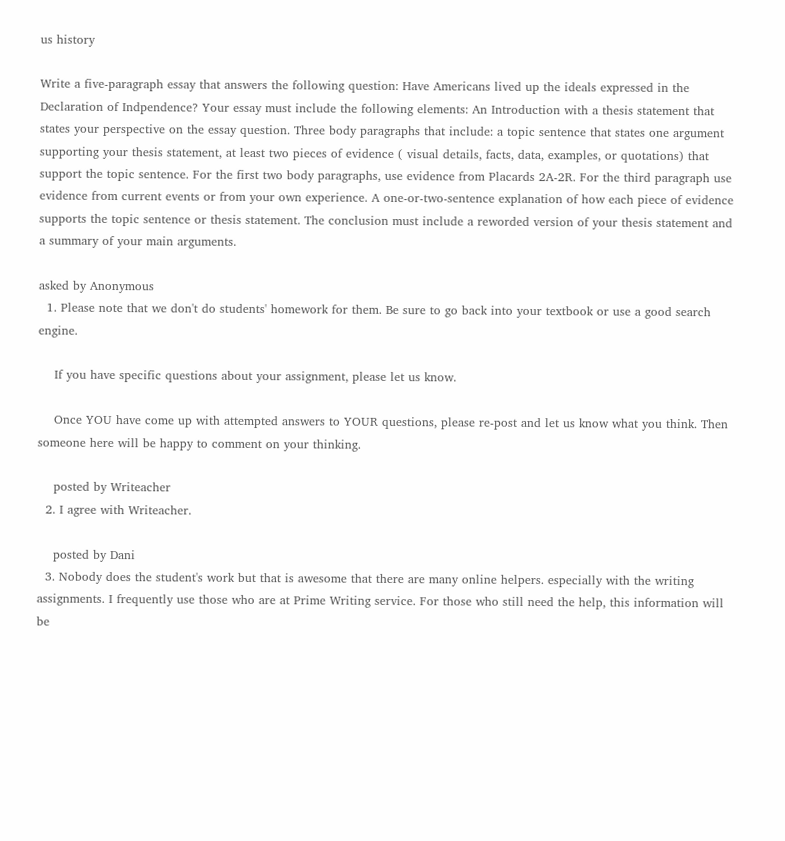us history

Write a five-paragraph essay that answers the following question: Have Americans lived up the ideals expressed in the Declaration of Indpendence? Your essay must include the following elements: An Introduction with a thesis statement that states your perspective on the essay question. Three body paragraphs that include: a topic sentence that states one argument supporting your thesis statement, at least two pieces of evidence ( visual details, facts, data, examples, or quotations) that support the topic sentence. For the first two body paragraphs, use evidence from Placards 2A-2R. For the third paragraph use evidence from current events or from your own experience. A one-or-two-sentence explanation of how each piece of evidence supports the topic sentence or thesis statement. The conclusion must include a reworded version of your thesis statement and a summary of your main arguments.

asked by Anonymous
  1. Please note that we don't do students' homework for them. Be sure to go back into your textbook or use a good search engine.

    If you have specific questions about your assignment, please let us know.

    Once YOU have come up with attempted answers to YOUR questions, please re-post and let us know what you think. Then someone here will be happy to comment on your thinking.

    posted by Writeacher
  2. I agree with Writeacher.

    posted by Dani
  3. Nobody does the student's work but that is awesome that there are many online helpers. especially with the writing assignments. I frequently use those who are at Prime Writing service. For those who still need the help, this information will be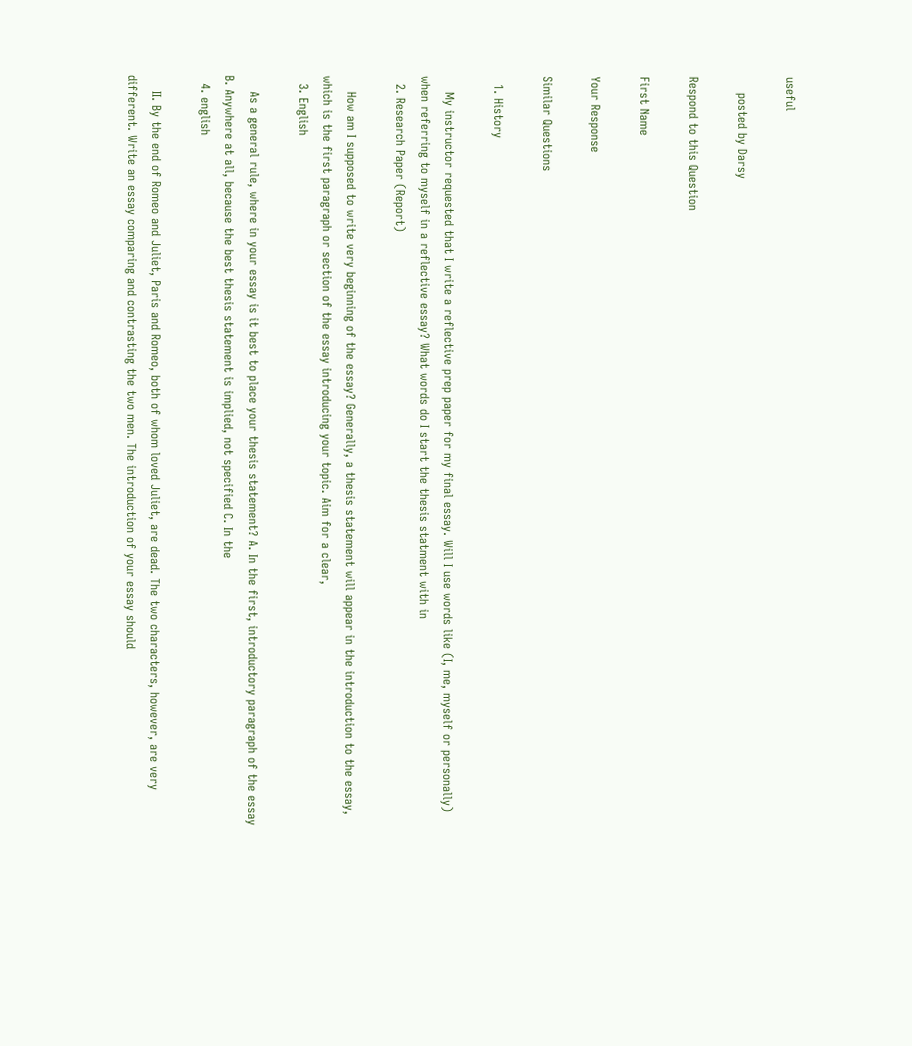useful

    posted by Darsy

Respond to this Question

First Name

Your Response

Similar Questions

  1. History

    My instructor requested that I write a reflective prep paper for my final essay. Will I use words like (I, me, myself or personally) when referring to myself in a reflective essay? What words do I start the thesis statment with in
  2. Research Paper (Report)

    How am I supposed to write very beginning of the essay? Generally, a thesis statement will appear in the introduction to the essay, which is the first paragraph or section of the essay introducing your topic. Aim for a clear,
  3. English

    As a general rule, where in your essay is it best to place your thesis statement? A. In the first, introductory paragraph of the essay B. Anywhere at all, because the best thesis statement is implied, not specified C. In the
  4. english

    II. By the end of Romeo and Juliet, Paris and Romeo, both of whom loved Juliet, are dead. The two characters, however, are very different. Write an essay comparing and contrasting the two men. The introduction of your essay should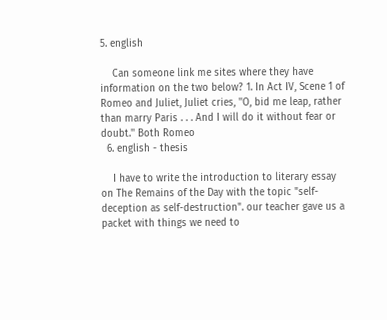5. english

    Can someone link me sites where they have information on the two below? 1. In Act IV, Scene 1 of Romeo and Juliet, Juliet cries, ''O, bid me leap, rather than marry Paris . . . And I will do it without fear or doubt.'' Both Romeo
  6. english - thesis

    I have to write the introduction to literary essay on The Remains of the Day with the topic "self-deception as self-destruction". our teacher gave us a packet with things we need to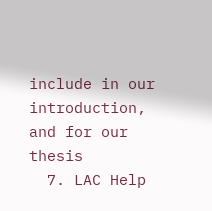include in our introduction, and for our thesis
  7. LAC Help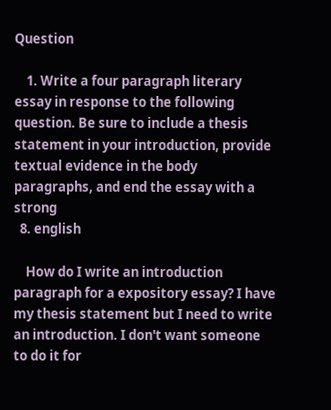Question

    1. Write a four paragraph literary essay in response to the following question. Be sure to include a thesis statement in your introduction, provide textual evidence in the body paragraphs, and end the essay with a strong
  8. english

    How do I write an introduction paragraph for a expository essay? I have my thesis statement but I need to write an introduction. I don't want someone to do it for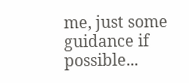me, just some guidance if possible...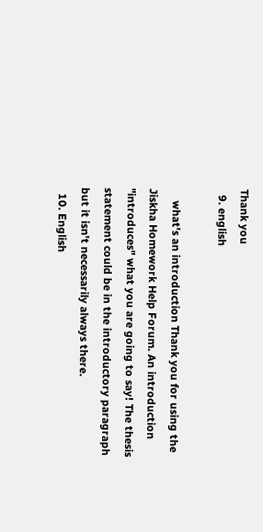Thank you
  9. english

    what's an introduction Thank you for using the Jiskha Homework Help Forum. An introduction "introduces" what you are going to say! The thesis statement could be in the introductory paragraph but it isn't necessarily always there.
  10. English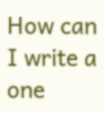How can I write a one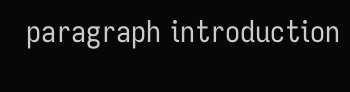paragraph introduction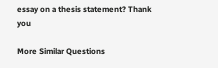essay on a thesis statement? Thank you

More Similar Questions